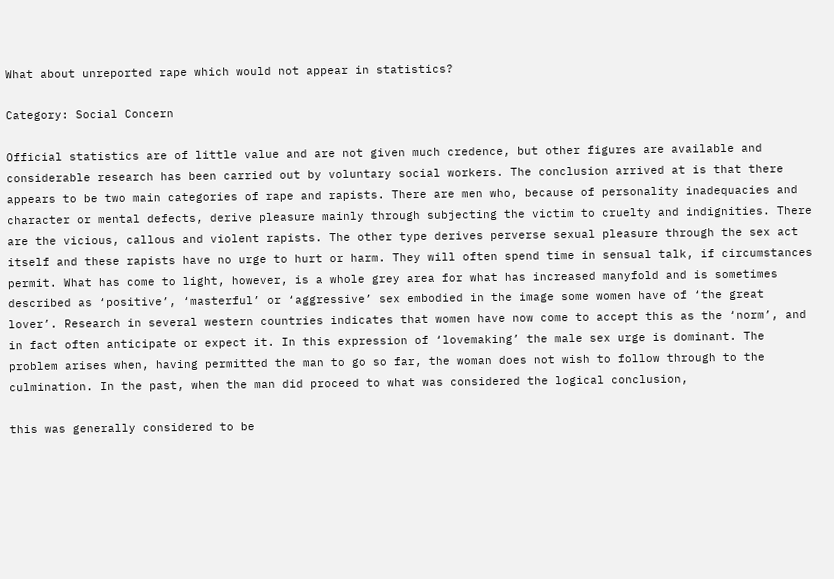What about unreported rape which would not appear in statistics?

Category: Social Concern

Official statistics are of little value and are not given much credence, but other figures are available and considerable research has been carried out by voluntary social workers. The conclusion arrived at is that there appears to be two main categories of rape and rapists. There are men who, because of personality inadequacies and character or mental defects, derive pleasure mainly through subjecting the victim to cruelty and indignities. There are the vicious, callous and violent rapists. The other type derives perverse sexual pleasure through the sex act itself and these rapists have no urge to hurt or harm. They will often spend time in sensual talk, if circumstances permit. What has come to light, however, is a whole grey area for what has increased manyfold and is sometimes described as ‘positive’, ‘masterful’ or ‘aggressive’ sex embodied in the image some women have of ‘the great lover’. Research in several western countries indicates that women have now come to accept this as the ‘norm’, and in fact often anticipate or expect it. In this expression of ‘lovemaking’ the male sex urge is dominant. The problem arises when, having permitted the man to go so far, the woman does not wish to follow through to the culmination. In the past, when the man did proceed to what was considered the logical conclusion,

this was generally considered to be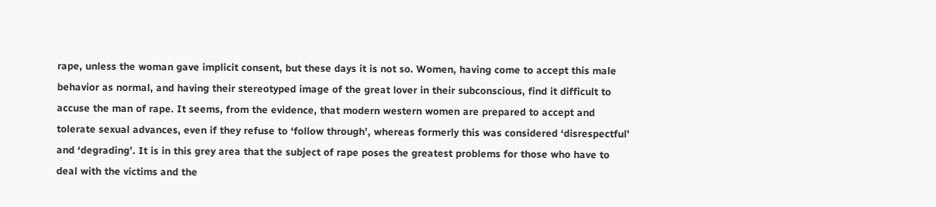rape, unless the woman gave implicit consent, but these days it is not so. Women, having come to accept this male behavior as normal, and having their stereotyped image of the great lover in their subconscious, find it difficult to accuse the man of rape. It seems, from the evidence, that modern western women are prepared to accept and tolerate sexual advances, even if they refuse to ‘follow through’, whereas formerly this was considered ‘disrespectful’ and ‘degrading’. It is in this grey area that the subject of rape poses the greatest problems for those who have to deal with the victims and the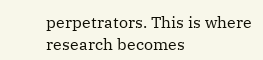perpetrators. This is where research becomes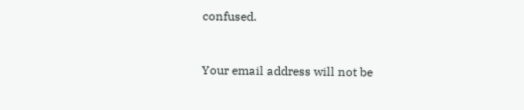confused.


Your email address will not be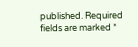published. Required fields are marked *